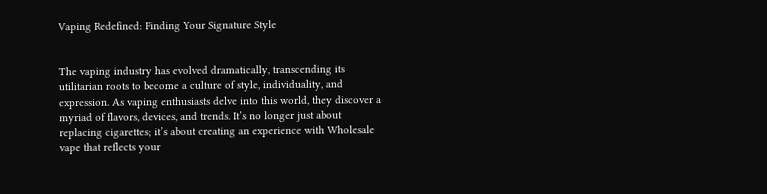Vaping Redefined: Finding Your Signature Style


The vaping industry has evolved dramatically, transcending its utilitarian roots to become a culture of style, individuality, and expression. As vaping enthusiasts delve into this world, they discover a myriad of flavors, devices, and trends. It’s no longer just about replacing cigarettes; it’s about creating an experience with Wholesale vape that reflects your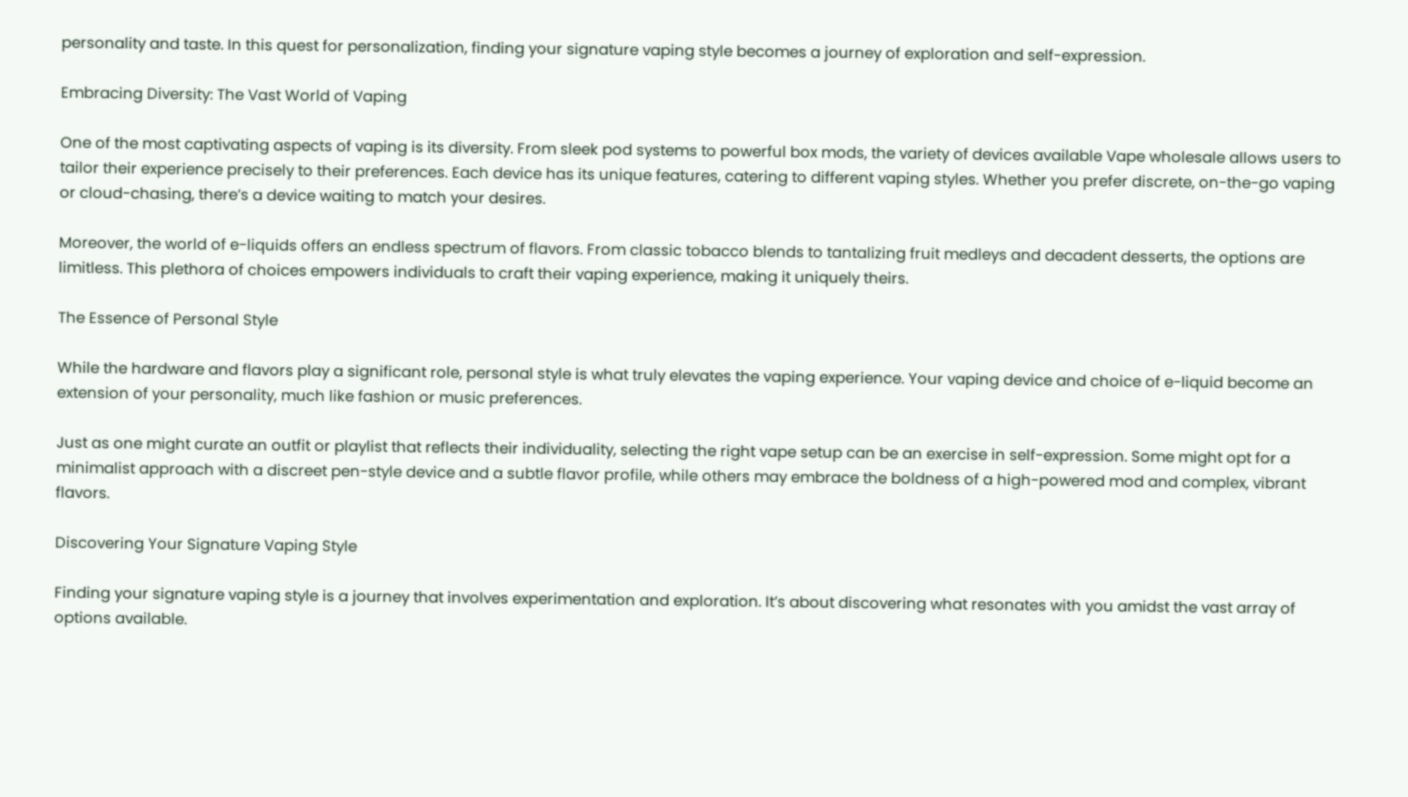personality and taste. In this quest for personalization, finding your signature vaping style becomes a journey of exploration and self-expression.

Embracing Diversity: The Vast World of Vaping

One of the most captivating aspects of vaping is its diversity. From sleek pod systems to powerful box mods, the variety of devices available Vape wholesale allows users to tailor their experience precisely to their preferences. Each device has its unique features, catering to different vaping styles. Whether you prefer discrete, on-the-go vaping or cloud-chasing, there’s a device waiting to match your desires.

Moreover, the world of e-liquids offers an endless spectrum of flavors. From classic tobacco blends to tantalizing fruit medleys and decadent desserts, the options are limitless. This plethora of choices empowers individuals to craft their vaping experience, making it uniquely theirs.

The Essence of Personal Style

While the hardware and flavors play a significant role, personal style is what truly elevates the vaping experience. Your vaping device and choice of e-liquid become an extension of your personality, much like fashion or music preferences.

Just as one might curate an outfit or playlist that reflects their individuality, selecting the right vape setup can be an exercise in self-expression. Some might opt for a minimalist approach with a discreet pen-style device and a subtle flavor profile, while others may embrace the boldness of a high-powered mod and complex, vibrant flavors.

Discovering Your Signature Vaping Style

Finding your signature vaping style is a journey that involves experimentation and exploration. It’s about discovering what resonates with you amidst the vast array of options available.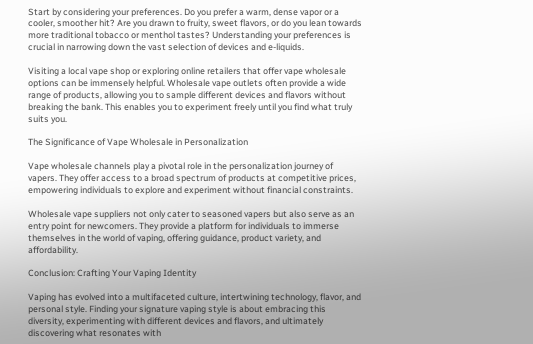Start by considering your preferences. Do you prefer a warm, dense vapor or a cooler, smoother hit? Are you drawn to fruity, sweet flavors, or do you lean towards more traditional tobacco or menthol tastes? Understanding your preferences is crucial in narrowing down the vast selection of devices and e-liquids.

Visiting a local vape shop or exploring online retailers that offer vape wholesale options can be immensely helpful. Wholesale vape outlets often provide a wide range of products, allowing you to sample different devices and flavors without breaking the bank. This enables you to experiment freely until you find what truly suits you.

The Significance of Vape Wholesale in Personalization

Vape wholesale channels play a pivotal role in the personalization journey of vapers. They offer access to a broad spectrum of products at competitive prices, empowering individuals to explore and experiment without financial constraints.

Wholesale vape suppliers not only cater to seasoned vapers but also serve as an entry point for newcomers. They provide a platform for individuals to immerse themselves in the world of vaping, offering guidance, product variety, and affordability.

Conclusion: Crafting Your Vaping Identity

Vaping has evolved into a multifaceted culture, intertwining technology, flavor, and personal style. Finding your signature vaping style is about embracing this diversity, experimenting with different devices and flavors, and ultimately discovering what resonates with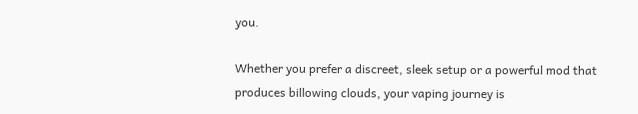you.

Whether you prefer a discreet, sleek setup or a powerful mod that produces billowing clouds, your vaping journey is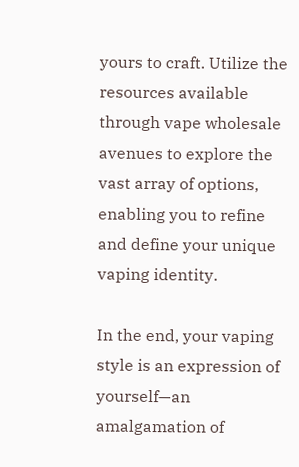yours to craft. Utilize the resources available through vape wholesale avenues to explore the vast array of options, enabling you to refine and define your unique vaping identity.

In the end, your vaping style is an expression of yourself—an amalgamation of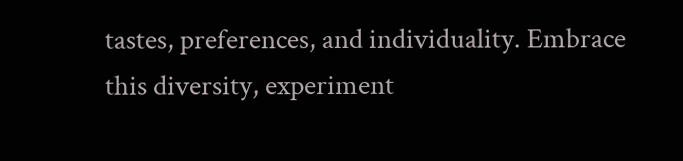tastes, preferences, and individuality. Embrace this diversity, experiment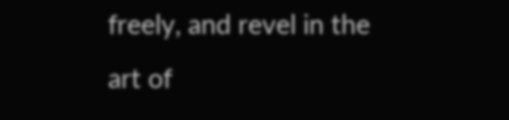freely, and revel in the art of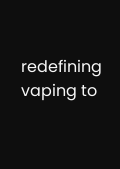redefining vaping to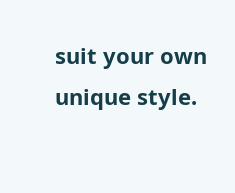suit your own unique style.